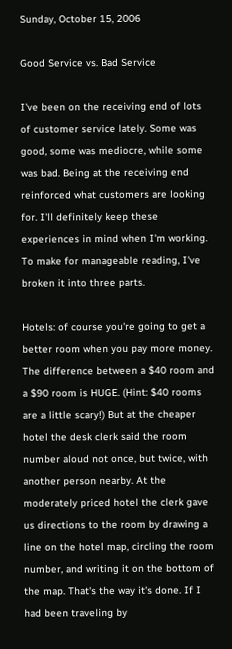Sunday, October 15, 2006

Good Service vs. Bad Service

I've been on the receiving end of lots of customer service lately. Some was good, some was mediocre, while some was bad. Being at the receiving end reinforced what customers are looking for. I'll definitely keep these experiences in mind when I'm working. To make for manageable reading, I've broken it into three parts.

Hotels: of course you're going to get a better room when you pay more money. The difference between a $40 room and a $90 room is HUGE. (Hint: $40 rooms are a little scary!) But at the cheaper hotel the desk clerk said the room number aloud not once, but twice, with another person nearby. At the moderately priced hotel the clerk gave us directions to the room by drawing a line on the hotel map, circling the room number, and writing it on the bottom of the map. That's the way it's done. If I had been traveling by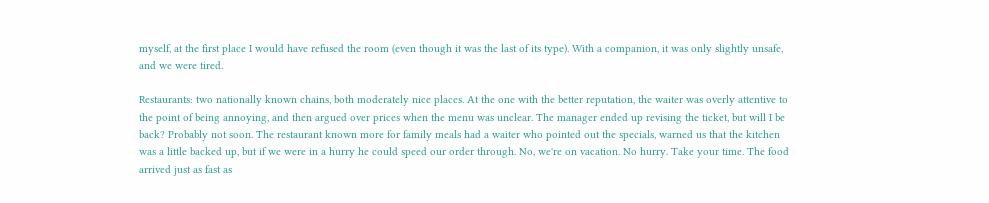myself, at the first place I would have refused the room (even though it was the last of its type). With a companion, it was only slightly unsafe, and we were tired.

Restaurants: two nationally known chains, both moderately nice places. At the one with the better reputation, the waiter was overly attentive to the point of being annoying, and then argued over prices when the menu was unclear. The manager ended up revising the ticket, but will I be back? Probably not soon. The restaurant known more for family meals had a waiter who pointed out the specials, warned us that the kitchen was a little backed up, but if we were in a hurry he could speed our order through. No, we're on vacation. No hurry. Take your time. The food arrived just as fast as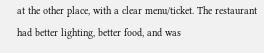at the other place, with a clear menu/ticket. The restaurant had better lighting, better food, and was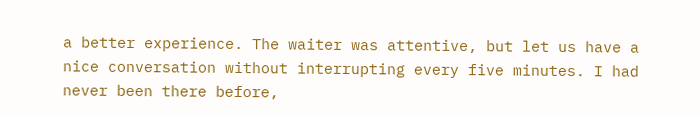a better experience. The waiter was attentive, but let us have a nice conversation without interrupting every five minutes. I had never been there before,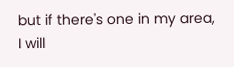but if there's one in my area, I will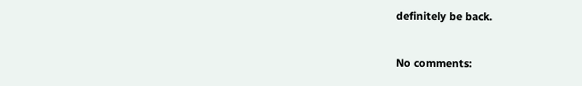definitely be back.

No comments: